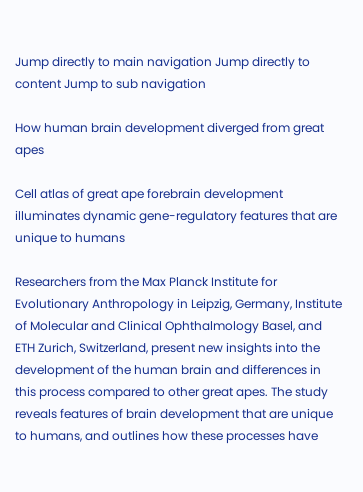Jump directly to main navigation Jump directly to content Jump to sub navigation

How human brain development diverged from great apes

Cell atlas of great ape forebrain development illuminates dynamic gene-regulatory features that are unique to humans

Researchers from the Max Planck Institute for Evolutionary Anthropology in Leipzig, Germany, Institute of Molecular and Clinical Ophthalmology Basel, and ETH Zurich, Switzerland, present new insights into the development of the human brain and differences in this process compared to other great apes. The study reveals features of brain development that are unique to humans, and outlines how these processes have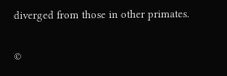diverged from those in other primates.

©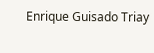Enrique Guisado Triay